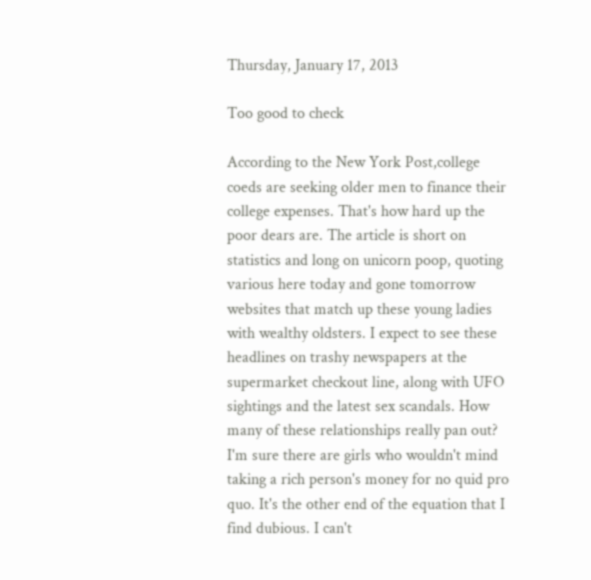Thursday, January 17, 2013

Too good to check

According to the New York Post,college coeds are seeking older men to finance their college expenses. That's how hard up the poor dears are. The article is short on statistics and long on unicorn poop, quoting various here today and gone tomorrow websites that match up these young ladies with wealthy oldsters. I expect to see these headlines on trashy newspapers at the supermarket checkout line, along with UFO sightings and the latest sex scandals. How many of these relationships really pan out? I'm sure there are girls who wouldn't mind taking a rich person's money for no quid pro quo. It's the other end of the equation that I find dubious. I can't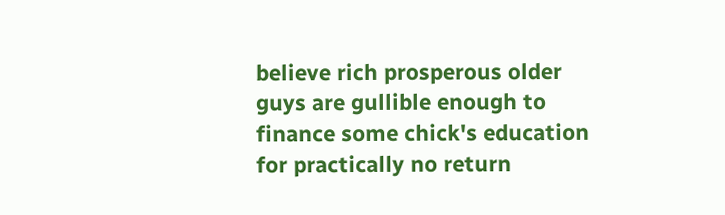believe rich prosperous older guys are gullible enough to finance some chick's education for practically no return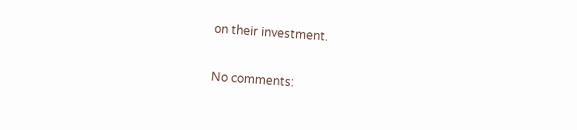on their investment.

No comments: